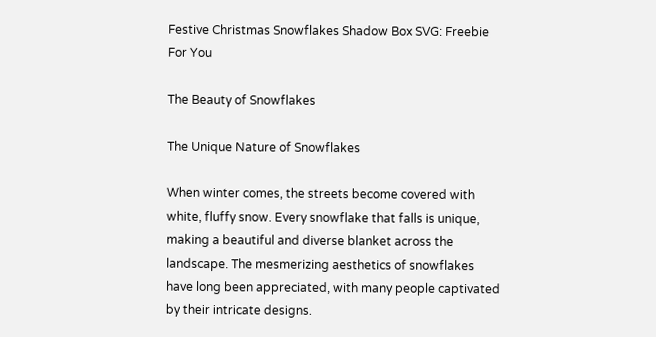Festive Christmas Snowflakes Shadow Box SVG: Freebie For You

The Beauty of Snowflakes

The Unique Nature of Snowflakes

When winter comes, the streets become covered with white, fluffy snow. Every snowflake that falls is unique, making a beautiful and diverse blanket across the landscape. The mesmerizing aesthetics of snowflakes have long been appreciated, with many people captivated by their intricate designs.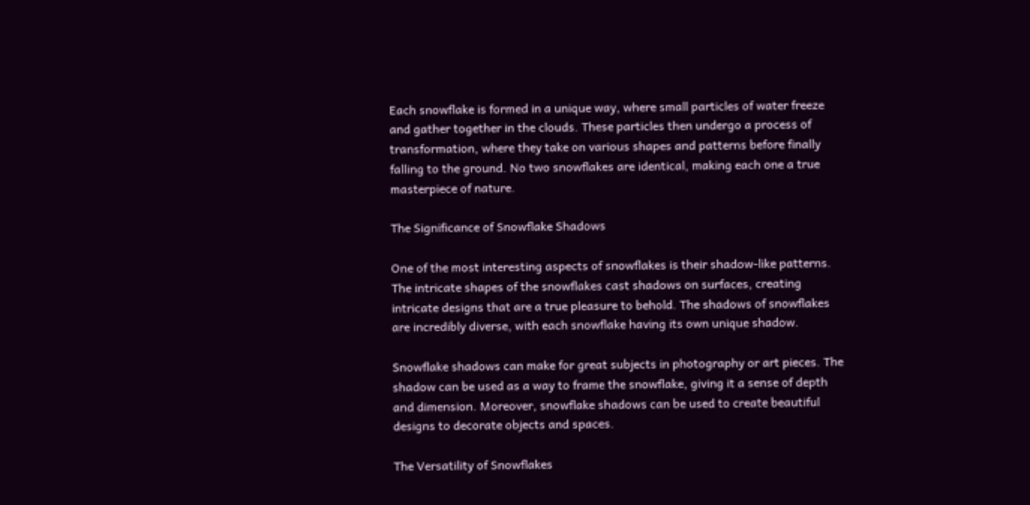Each snowflake is formed in a unique way, where small particles of water freeze and gather together in the clouds. These particles then undergo a process of transformation, where they take on various shapes and patterns before finally falling to the ground. No two snowflakes are identical, making each one a true masterpiece of nature.

The Significance of Snowflake Shadows

One of the most interesting aspects of snowflakes is their shadow-like patterns. The intricate shapes of the snowflakes cast shadows on surfaces, creating intricate designs that are a true pleasure to behold. The shadows of snowflakes are incredibly diverse, with each snowflake having its own unique shadow.

Snowflake shadows can make for great subjects in photography or art pieces. The shadow can be used as a way to frame the snowflake, giving it a sense of depth and dimension. Moreover, snowflake shadows can be used to create beautiful designs to decorate objects and spaces.

The Versatility of Snowflakes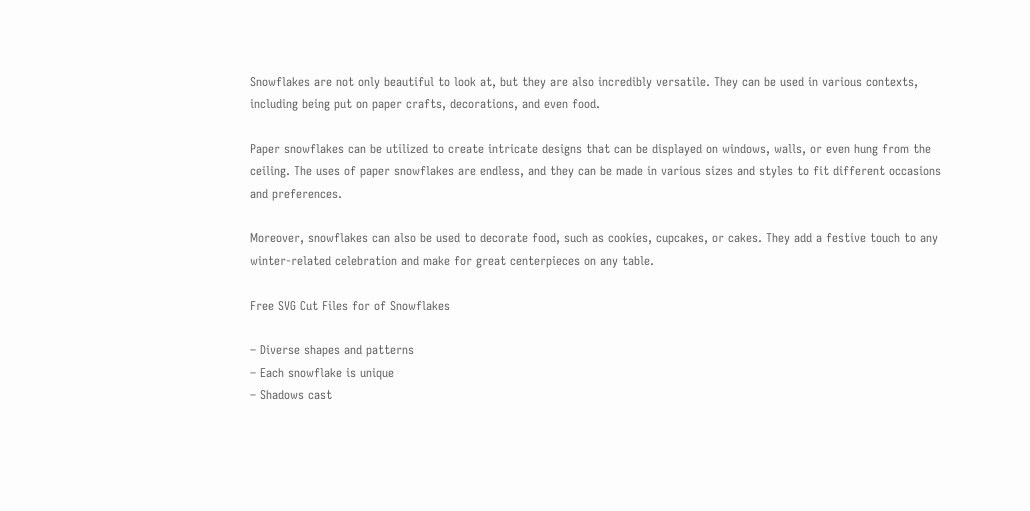Snowflakes are not only beautiful to look at, but they are also incredibly versatile. They can be used in various contexts, including being put on paper crafts, decorations, and even food.

Paper snowflakes can be utilized to create intricate designs that can be displayed on windows, walls, or even hung from the ceiling. The uses of paper snowflakes are endless, and they can be made in various sizes and styles to fit different occasions and preferences.

Moreover, snowflakes can also be used to decorate food, such as cookies, cupcakes, or cakes. They add a festive touch to any winter-related celebration and make for great centerpieces on any table.

Free SVG Cut Files for of Snowflakes

– Diverse shapes and patterns
– Each snowflake is unique
– Shadows cast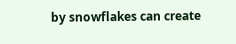by snowflakes can create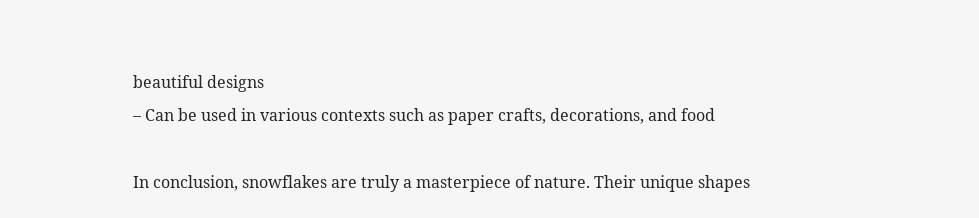beautiful designs
– Can be used in various contexts such as paper crafts, decorations, and food

In conclusion, snowflakes are truly a masterpiece of nature. Their unique shapes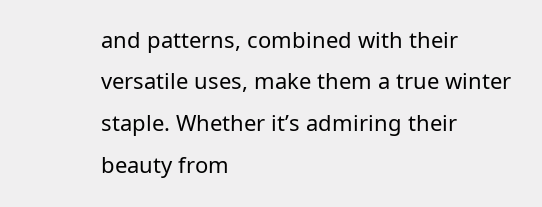and patterns, combined with their versatile uses, make them a true winter staple. Whether it’s admiring their beauty from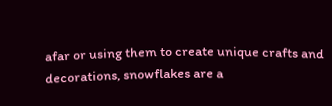afar or using them to create unique crafts and decorations, snowflakes are a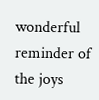wonderful reminder of the joys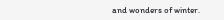and wonders of winter.